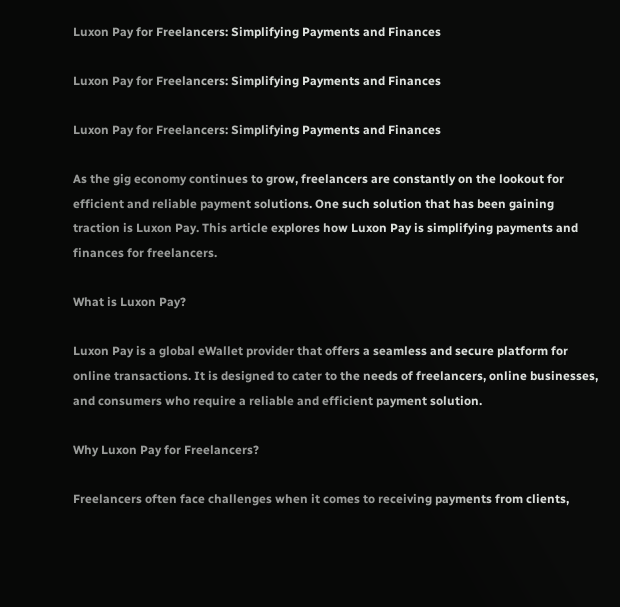Luxon Pay for Freelancers: Simplifying Payments and Finances

Luxon Pay for Freelancers: Simplifying Payments and Finances

Luxon Pay for Freelancers: Simplifying Payments and Finances

As the gig economy continues to grow, freelancers are constantly on the lookout for efficient and reliable payment solutions. One such solution that has been gaining traction is Luxon Pay. This article explores how Luxon Pay is simplifying payments and finances for freelancers.

What is Luxon Pay?

Luxon Pay is a global eWallet provider that offers a seamless and secure platform for online transactions. It is designed to cater to the needs of freelancers, online businesses, and consumers who require a reliable and efficient payment solution.

Why Luxon Pay for Freelancers?

Freelancers often face challenges when it comes to receiving payments from clients,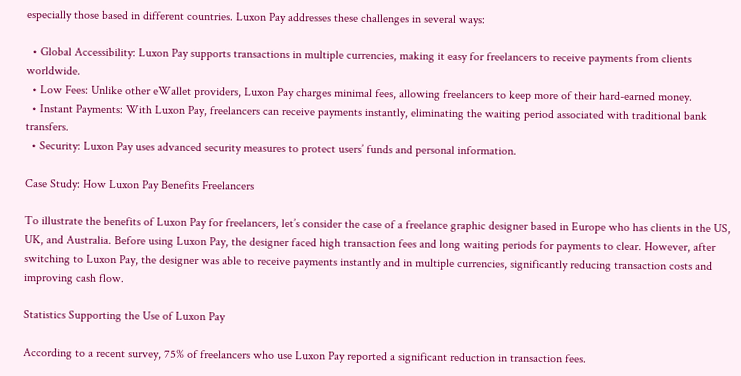especially those based in different countries. Luxon Pay addresses these challenges in several ways:

  • Global Accessibility: Luxon Pay supports transactions in multiple currencies, making it easy for freelancers to receive payments from clients worldwide.
  • Low Fees: Unlike other eWallet providers, Luxon Pay charges minimal fees, allowing freelancers to keep more of their hard-earned money.
  • Instant Payments: With Luxon Pay, freelancers can receive payments instantly, eliminating the waiting period associated with traditional bank transfers.
  • Security: Luxon Pay uses advanced security measures to protect users’ funds and personal information.

Case Study: How Luxon Pay Benefits Freelancers

To illustrate the benefits of Luxon Pay for freelancers, let’s consider the case of a freelance graphic designer based in Europe who has clients in the US, UK, and Australia. Before using Luxon Pay, the designer faced high transaction fees and long waiting periods for payments to clear. However, after switching to Luxon Pay, the designer was able to receive payments instantly and in multiple currencies, significantly reducing transaction costs and improving cash flow.

Statistics Supporting the Use of Luxon Pay

According to a recent survey, 75% of freelancers who use Luxon Pay reported a significant reduction in transaction fees.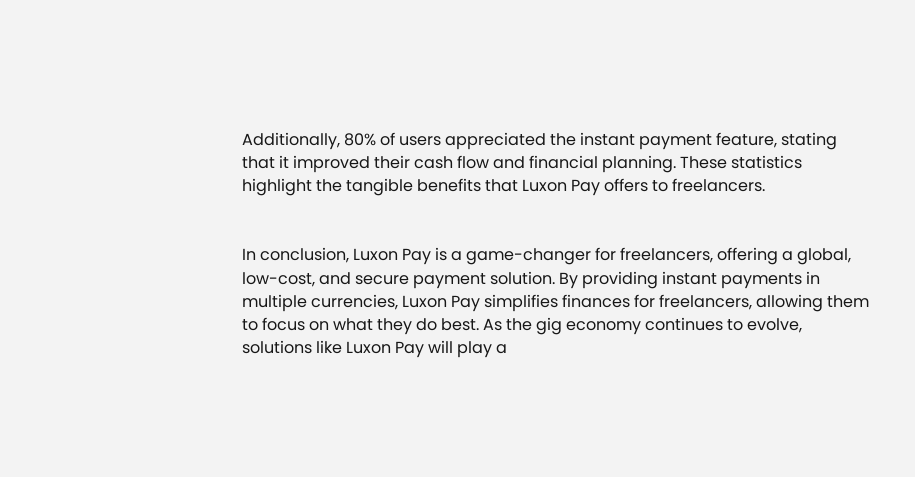Additionally, 80% of users appreciated the instant payment feature, stating that it improved their cash flow and financial planning. These statistics highlight the tangible benefits that Luxon Pay offers to freelancers.


In conclusion, Luxon Pay is a game-changer for freelancers, offering a global, low-cost, and secure payment solution. By providing instant payments in multiple currencies, Luxon Pay simplifies finances for freelancers, allowing them to focus on what they do best. As the gig economy continues to evolve, solutions like Luxon Pay will play a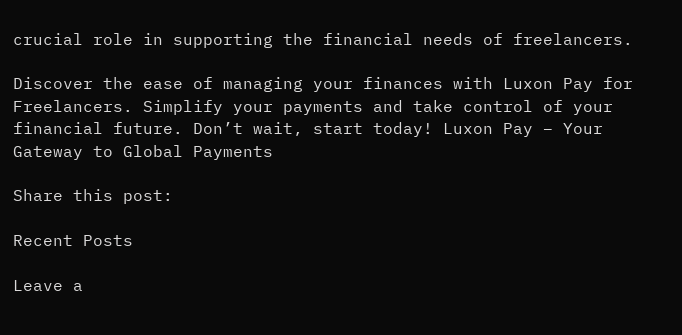crucial role in supporting the financial needs of freelancers.

Discover the ease of managing your finances with Luxon Pay for Freelancers. Simplify your payments and take control of your financial future. Don’t wait, start today! Luxon Pay – Your Gateway to Global Payments

Share this post:

Recent Posts

Leave a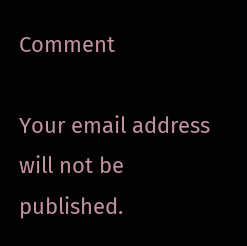Comment

Your email address will not be published.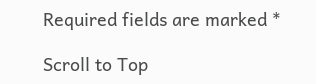Required fields are marked *

Scroll to Top